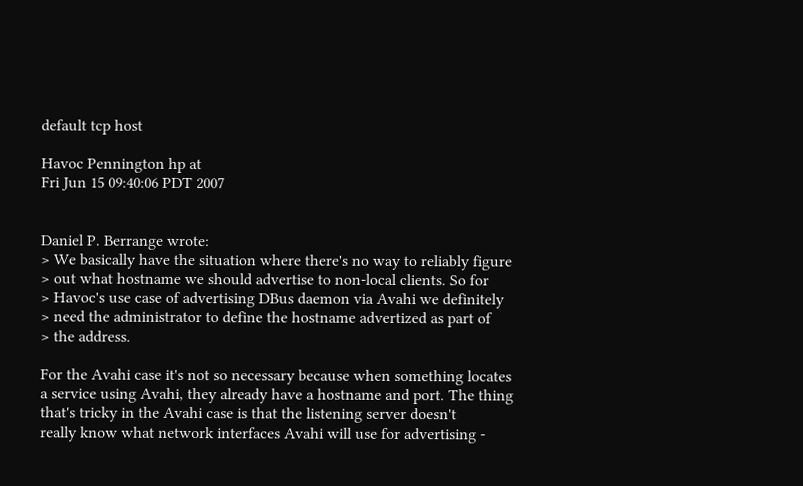default tcp host

Havoc Pennington hp at
Fri Jun 15 09:40:06 PDT 2007


Daniel P. Berrange wrote:
> We basically have the situation where there's no way to reliably figure
> out what hostname we should advertise to non-local clients. So for
> Havoc's use case of advertising DBus daemon via Avahi we definitely
> need the administrator to define the hostname advertized as part of
> the address.

For the Avahi case it's not so necessary because when something locates
a service using Avahi, they already have a hostname and port. The thing
that's tricky in the Avahi case is that the listening server doesn't
really know what network interfaces Avahi will use for advertising -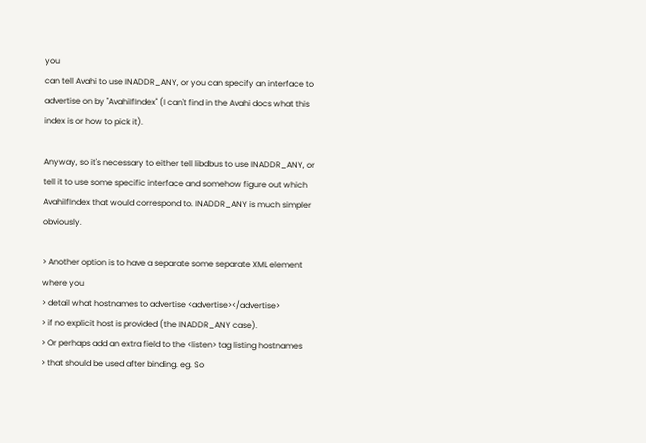you
can tell Avahi to use INADDR_ANY, or you can specify an interface to
advertise on by "AvahiIfIndex" (I can't find in the Avahi docs what this
index is or how to pick it).

Anyway, so it's necessary to either tell libdbus to use INADDR_ANY, or
tell it to use some specific interface and somehow figure out which
AvahiIfIndex that would correspond to. INADDR_ANY is much simpler obviously.

> Another option is to have a separate some separate XML element where you
> detail what hostnames to advertise <advertise></advertise>
> if no explicit host is provided (the INADDR_ANY case).
> Or perhaps add an extra field to the <listen> tag listing hostnames
> that should be used after binding. eg. So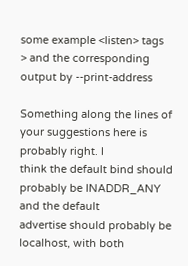some example <listen> tags
> and the corresponding output by --print-address

Something along the lines of your suggestions here is probably right. I
think the default bind should probably be INADDR_ANY and the default
advertise should probably be localhost, with both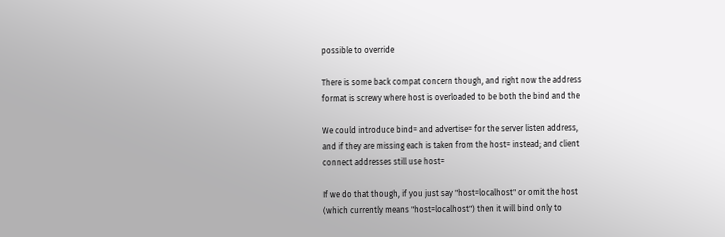possible to override

There is some back compat concern though, and right now the address
format is screwy where host is overloaded to be both the bind and the

We could introduce bind= and advertise= for the server listen address,
and if they are missing each is taken from the host= instead; and client
connect addresses still use host=

If we do that though, if you just say "host=localhost" or omit the host
(which currently means "host=localhost") then it will bind only to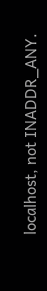localhost, not INADDR_ANY.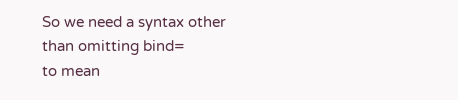So we need a syntax other than omitting bind=
to mean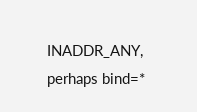INADDR_ANY, perhaps bind=*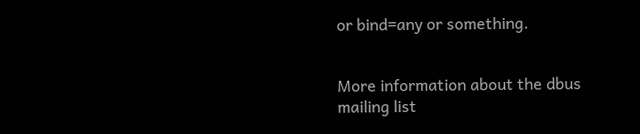or bind=any or something.


More information about the dbus mailing list